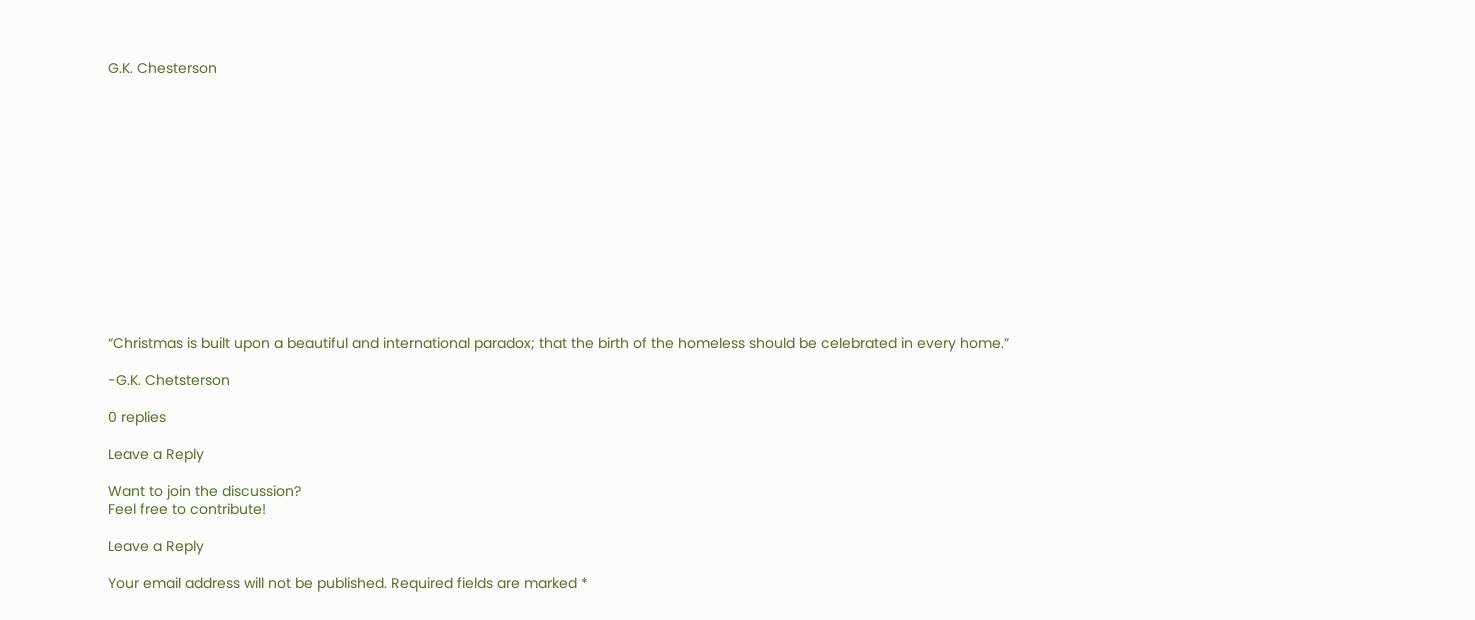G.K. Chesterson














“Christmas is built upon a beautiful and international paradox; that the birth of the homeless should be celebrated in every home.”

-G.K. Chetsterson

0 replies

Leave a Reply

Want to join the discussion?
Feel free to contribute!

Leave a Reply

Your email address will not be published. Required fields are marked *